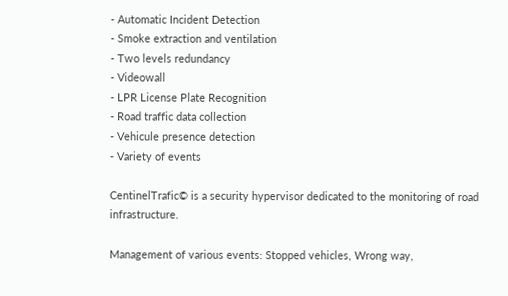- Automatic Incident Detection
- Smoke extraction and ventilation
- Two levels redundancy
- Videowall
- LPR License Plate Recognition
- Road traffic data collection
- Vehicule presence detection
- Variety of events

CentinelTrafic© is a security hypervisor dedicated to the monitoring of road infrastructure.

Management of various events: Stopped vehicles, Wrong way,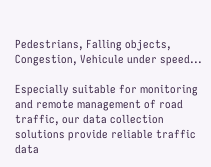Pedestrians, Falling objects, Congestion, Vehicule under speed...

Especially suitable for monitoring and remote management of road traffic, our data collection solutions provide reliable traffic data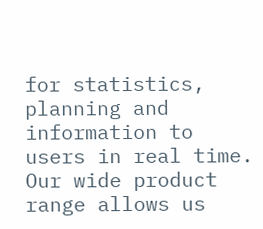for statistics, planning and information to users in real time. Our wide product range allows us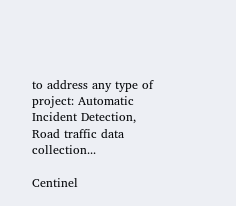to address any type of project: Automatic Incident Detection, Road traffic data collection...

Centinel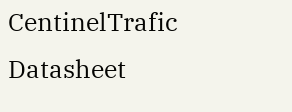CentinelTrafic Datasheet